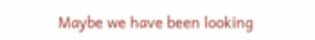Maybe we have been looking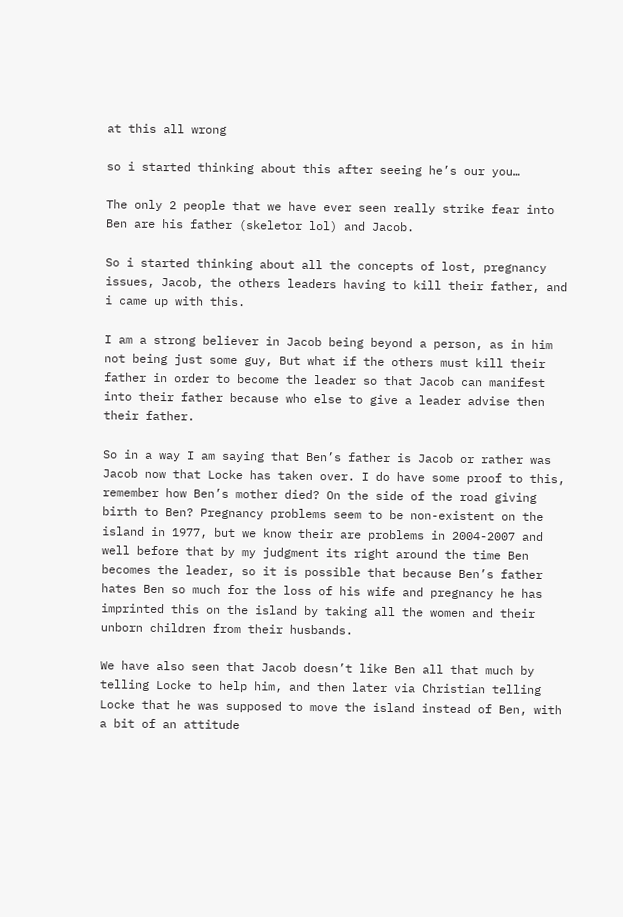at this all wrong

so i started thinking about this after seeing he’s our you…

The only 2 people that we have ever seen really strike fear into Ben are his father (skeletor lol) and Jacob.

So i started thinking about all the concepts of lost, pregnancy issues, Jacob, the others leaders having to kill their father, and i came up with this.

I am a strong believer in Jacob being beyond a person, as in him not being just some guy, But what if the others must kill their father in order to become the leader so that Jacob can manifest into their father because who else to give a leader advise then their father.

So in a way I am saying that Ben’s father is Jacob or rather was Jacob now that Locke has taken over. I do have some proof to this, remember how Ben’s mother died? On the side of the road giving birth to Ben? Pregnancy problems seem to be non-existent on the island in 1977, but we know their are problems in 2004-2007 and well before that by my judgment its right around the time Ben becomes the leader, so it is possible that because Ben’s father hates Ben so much for the loss of his wife and pregnancy he has imprinted this on the island by taking all the women and their unborn children from their husbands.

We have also seen that Jacob doesn’t like Ben all that much by telling Locke to help him, and then later via Christian telling Locke that he was supposed to move the island instead of Ben, with a bit of an attitude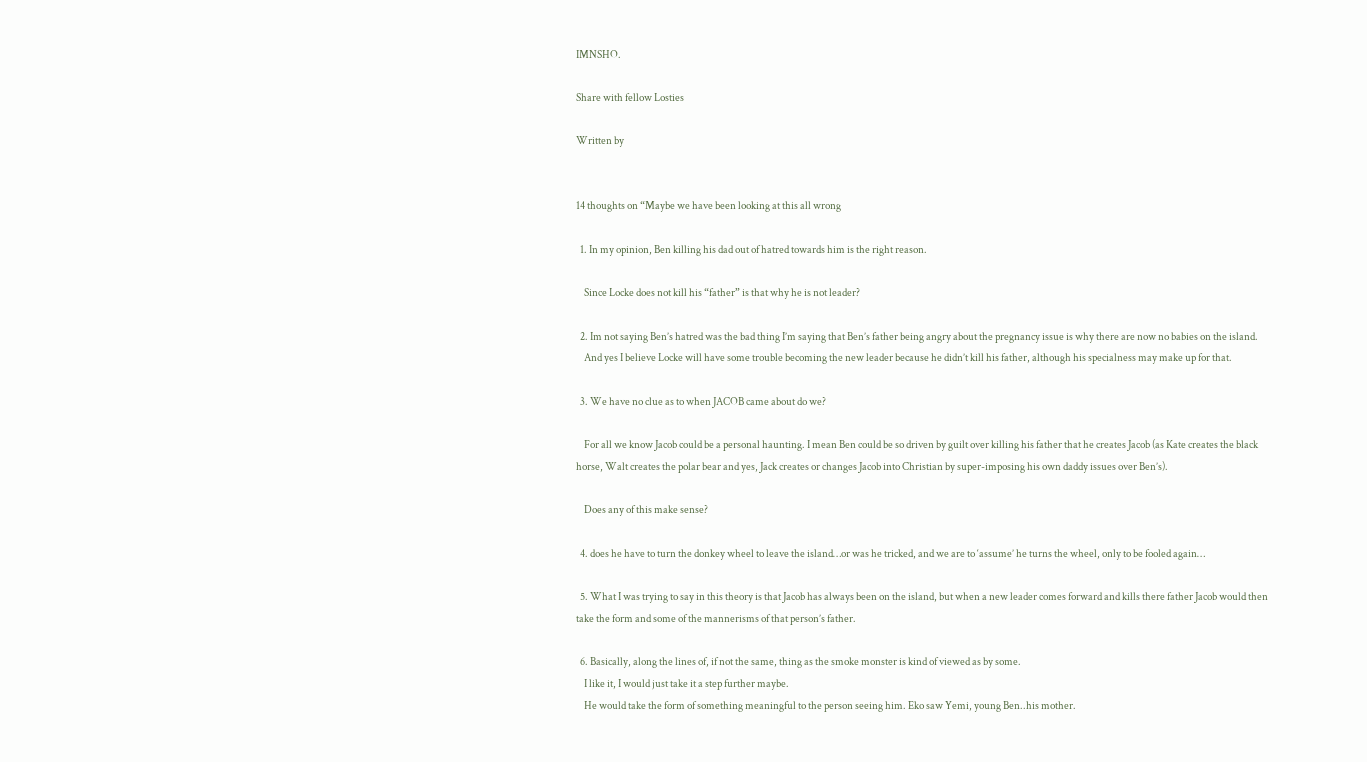IMNSHO.

Share with fellow Losties

Written by


14 thoughts on “Maybe we have been looking at this all wrong

  1. In my opinion, Ben killing his dad out of hatred towards him is the right reason.

    Since Locke does not kill his “father” is that why he is not leader?

  2. Im not saying Ben’s hatred was the bad thing I’m saying that Ben’s father being angry about the pregnancy issue is why there are now no babies on the island.
    And yes I believe Locke will have some trouble becoming the new leader because he didn’t kill his father, although his specialness may make up for that.

  3. We have no clue as to when JACOB came about do we?

    For all we know Jacob could be a personal haunting. I mean Ben could be so driven by guilt over killing his father that he creates Jacob (as Kate creates the black horse, Walt creates the polar bear and yes, Jack creates or changes Jacob into Christian by super-imposing his own daddy issues over Ben’s).

    Does any of this make sense?

  4. does he have to turn the donkey wheel to leave the island…or was he tricked, and we are to ‘assume’ he turns the wheel, only to be fooled again…

  5. What I was trying to say in this theory is that Jacob has always been on the island, but when a new leader comes forward and kills there father Jacob would then take the form and some of the mannerisms of that person’s father.

  6. Basically, along the lines of, if not the same, thing as the smoke monster is kind of viewed as by some.
    I like it, I would just take it a step further maybe.
    He would take the form of something meaningful to the person seeing him. Eko saw Yemi, young Ben..his mother.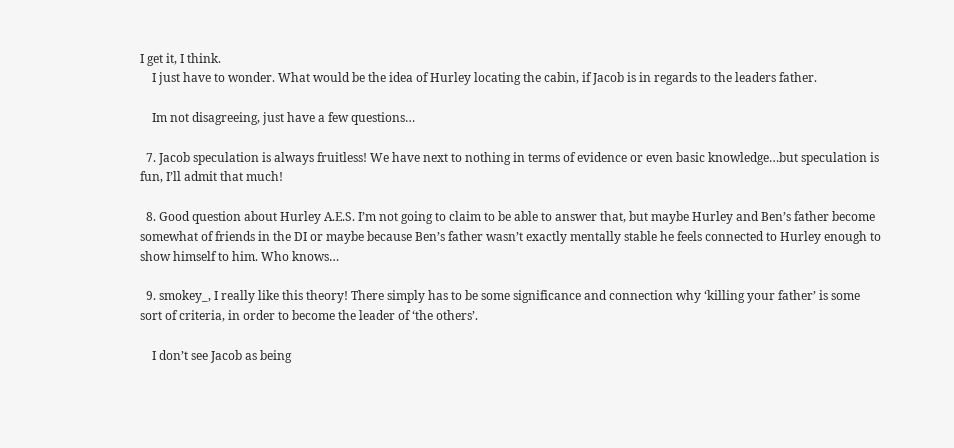I get it, I think.
    I just have to wonder. What would be the idea of Hurley locating the cabin, if Jacob is in regards to the leaders father.

    Im not disagreeing, just have a few questions…

  7. Jacob speculation is always fruitless! We have next to nothing in terms of evidence or even basic knowledge…but speculation is fun, I’ll admit that much!

  8. Good question about Hurley A.E.S. I’m not going to claim to be able to answer that, but maybe Hurley and Ben’s father become somewhat of friends in the DI or maybe because Ben’s father wasn’t exactly mentally stable he feels connected to Hurley enough to show himself to him. Who knows…

  9. smokey_, I really like this theory! There simply has to be some significance and connection why ‘killing your father’ is some sort of criteria, in order to become the leader of ‘the others’.

    I don’t see Jacob as being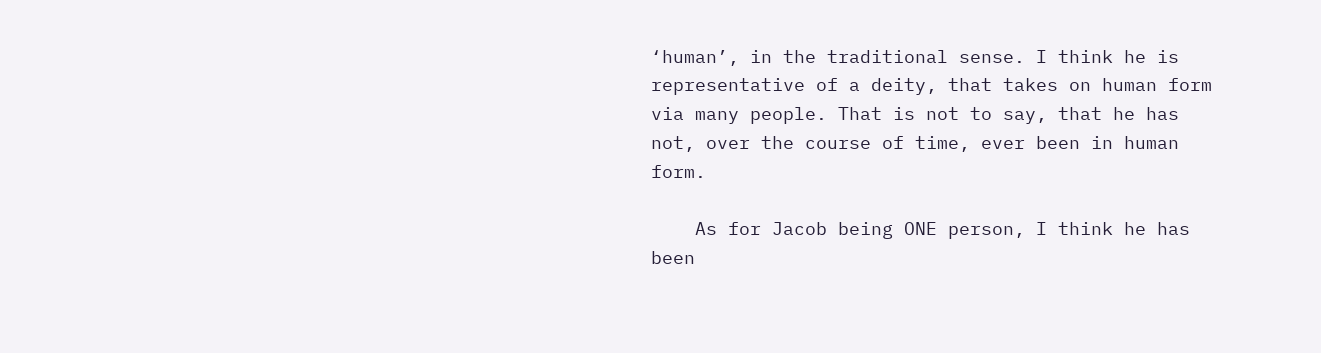‘human’, in the traditional sense. I think he is representative of a deity, that takes on human form via many people. That is not to say, that he has not, over the course of time, ever been in human form.

    As for Jacob being ONE person, I think he has been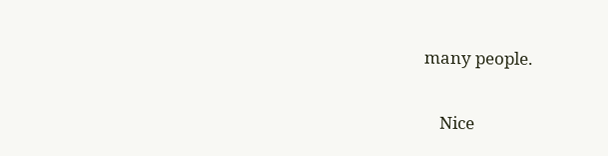many people.

    Nice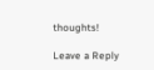thoughts!

Leave a Reply